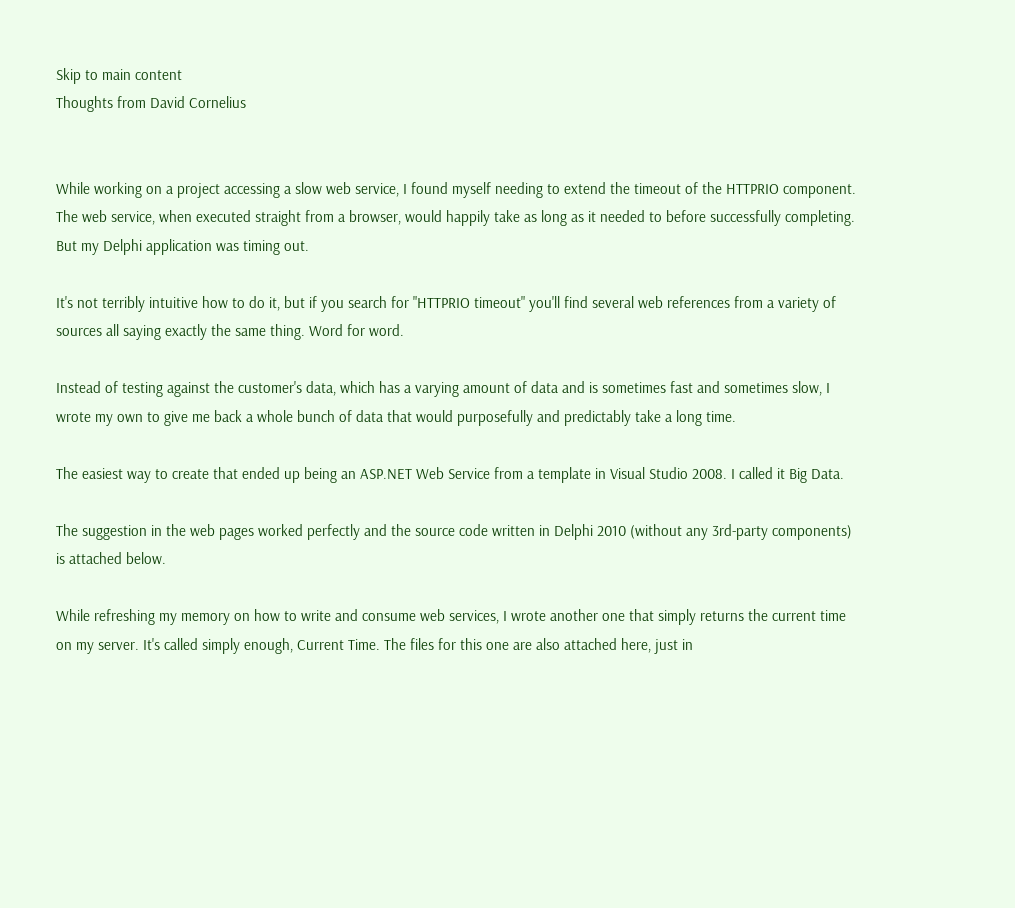Skip to main content
Thoughts from David Cornelius


While working on a project accessing a slow web service, I found myself needing to extend the timeout of the HTTPRIO component. The web service, when executed straight from a browser, would happily take as long as it needed to before successfully completing. But my Delphi application was timing out.

It's not terribly intuitive how to do it, but if you search for "HTTPRIO timeout" you'll find several web references from a variety of sources all saying exactly the same thing. Word for word.

Instead of testing against the customer's data, which has a varying amount of data and is sometimes fast and sometimes slow, I wrote my own to give me back a whole bunch of data that would purposefully and predictably take a long time.

The easiest way to create that ended up being an ASP.NET Web Service from a template in Visual Studio 2008. I called it Big Data.

The suggestion in the web pages worked perfectly and the source code written in Delphi 2010 (without any 3rd-party components) is attached below.

While refreshing my memory on how to write and consume web services, I wrote another one that simply returns the current time on my server. It's called simply enough, Current Time. The files for this one are also attached here, just in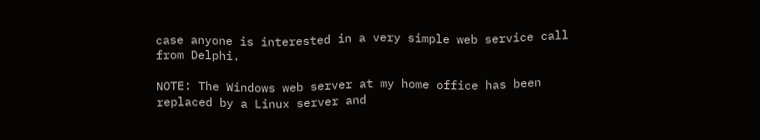case anyone is interested in a very simple web service call from Delphi.

NOTE: The Windows web server at my home office has been replaced by a Linux server and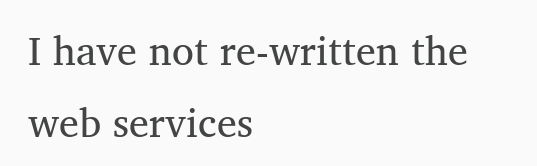I have not re-written the web services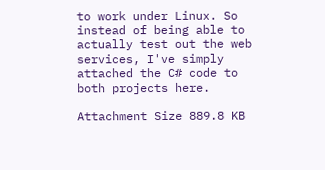to work under Linux. So instead of being able to actually test out the web services, I've simply attached the C# code to both projects here.

Attachment Size 889.8 KB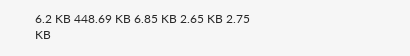6.2 KB 448.69 KB 6.85 KB 2.65 KB 2.75 KB